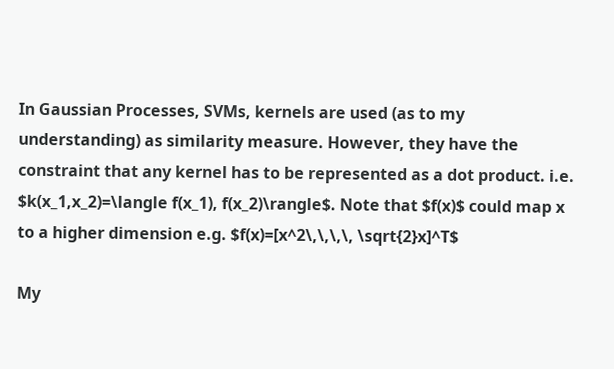In Gaussian Processes, SVMs, kernels are used (as to my understanding) as similarity measure. However, they have the constraint that any kernel has to be represented as a dot product. i.e. $k(x_1,x_2)=\langle f(x_1), f(x_2)\rangle$. Note that $f(x)$ could map x to a higher dimension e.g. $f(x)=[x^2\,\,\,\, \sqrt{2}x]^T$

My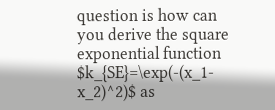question is how can you derive the square exponential function $k_{SE}=\exp(-(x_1-x_2)^2)$ as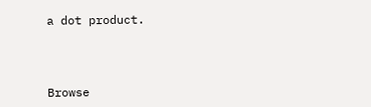a dot product.



Browse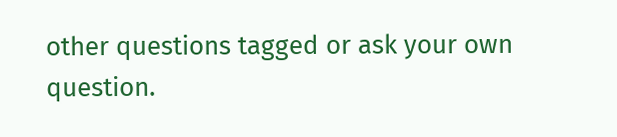other questions tagged or ask your own question.